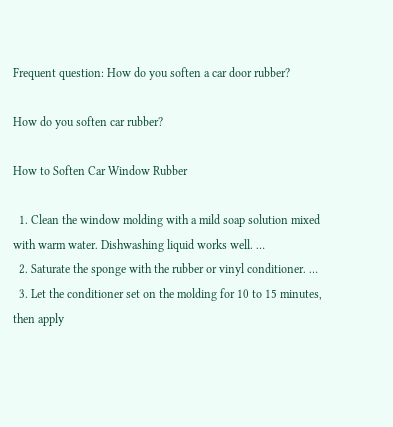Frequent question: How do you soften a car door rubber?

How do you soften car rubber?

How to Soften Car Window Rubber

  1. Clean the window molding with a mild soap solution mixed with warm water. Dishwashing liquid works well. …
  2. Saturate the sponge with the rubber or vinyl conditioner. …
  3. Let the conditioner set on the molding for 10 to 15 minutes, then apply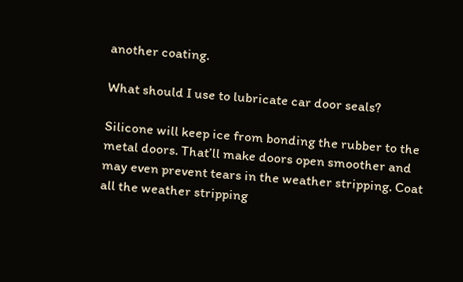another coating.

What should I use to lubricate car door seals?

Silicone will keep ice from bonding the rubber to the metal doors. That’ll make doors open smoother and may even prevent tears in the weather stripping. Coat all the weather stripping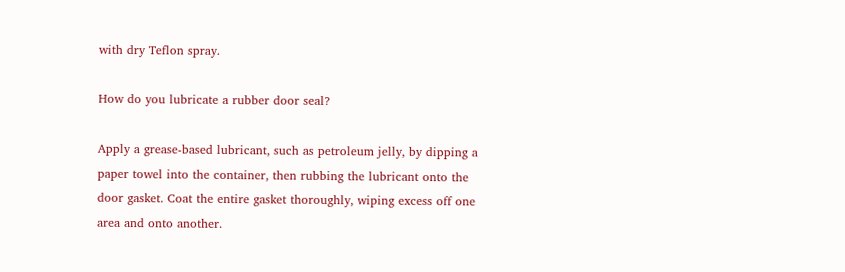with dry Teflon spray.

How do you lubricate a rubber door seal?

Apply a grease-based lubricant, such as petroleum jelly, by dipping a paper towel into the container, then rubbing the lubricant onto the door gasket. Coat the entire gasket thoroughly, wiping excess off one area and onto another.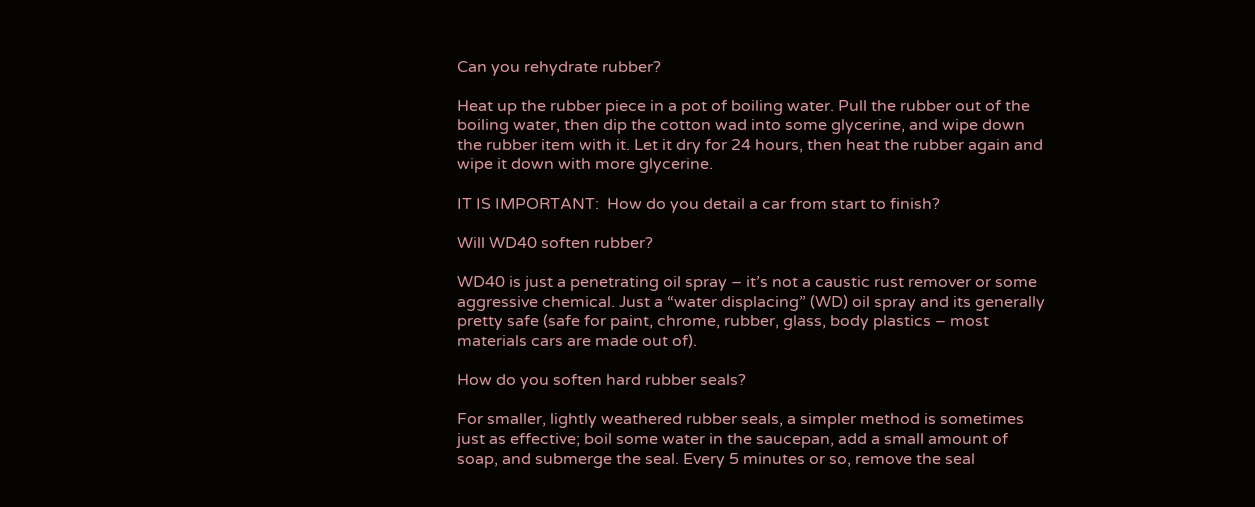Can you rehydrate rubber?

Heat up the rubber piece in a pot of boiling water. Pull the rubber out of the boiling water, then dip the cotton wad into some glycerine, and wipe down the rubber item with it. Let it dry for 24 hours, then heat the rubber again and wipe it down with more glycerine.

IT IS IMPORTANT:  How do you detail a car from start to finish?

Will WD40 soften rubber?

WD40 is just a penetrating oil spray – it’s not a caustic rust remover or some aggressive chemical. Just a “water displacing” (WD) oil spray and its generally pretty safe (safe for paint, chrome, rubber, glass, body plastics – most materials cars are made out of).

How do you soften hard rubber seals?

For smaller, lightly weathered rubber seals, a simpler method is sometimes just as effective; boil some water in the saucepan, add a small amount of soap, and submerge the seal. Every 5 minutes or so, remove the seal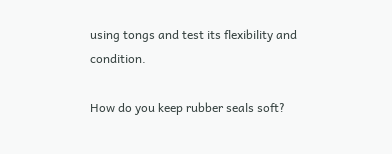using tongs and test its flexibility and condition.

How do you keep rubber seals soft?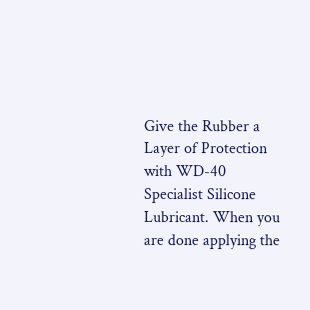Give the Rubber a Layer of Protection with WD-40 Specialist Silicone Lubricant. When you are done applying the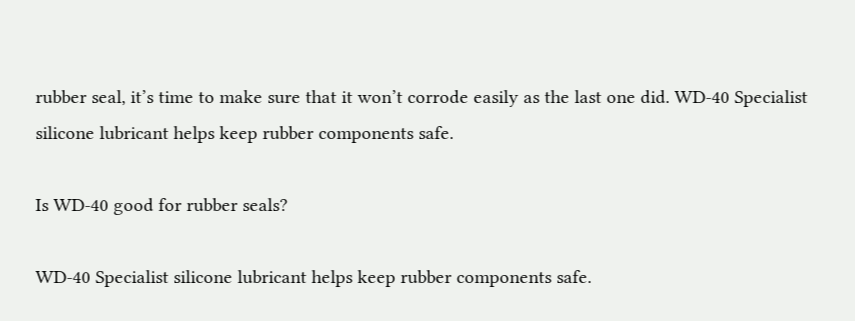rubber seal, it’s time to make sure that it won’t corrode easily as the last one did. WD-40 Specialist silicone lubricant helps keep rubber components safe.

Is WD-40 good for rubber seals?

WD-40 Specialist silicone lubricant helps keep rubber components safe.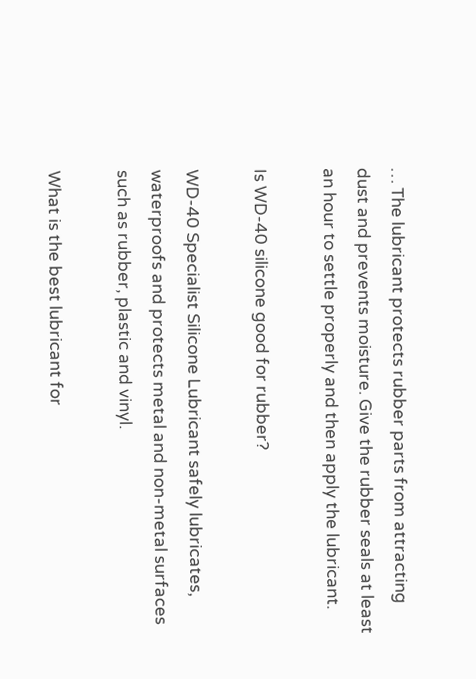… The lubricant protects rubber parts from attracting dust and prevents moisture. Give the rubber seals at least an hour to settle properly and then apply the lubricant.

Is WD-40 silicone good for rubber?

WD-40 Specialist Silicone Lubricant safely lubricates, waterproofs and protects metal and non-metal surfaces such as rubber, plastic and vinyl.

What is the best lubricant for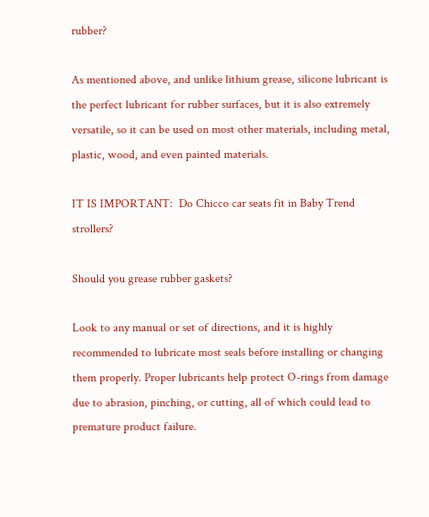rubber?

As mentioned above, and unlike lithium grease, silicone lubricant is the perfect lubricant for rubber surfaces, but it is also extremely versatile, so it can be used on most other materials, including metal, plastic, wood, and even painted materials.

IT IS IMPORTANT:  Do Chicco car seats fit in Baby Trend strollers?

Should you grease rubber gaskets?

Look to any manual or set of directions, and it is highly recommended to lubricate most seals before installing or changing them properly. Proper lubricants help protect O-rings from damage due to abrasion, pinching, or cutting, all of which could lead to premature product failure.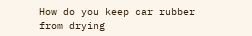How do you keep car rubber from drying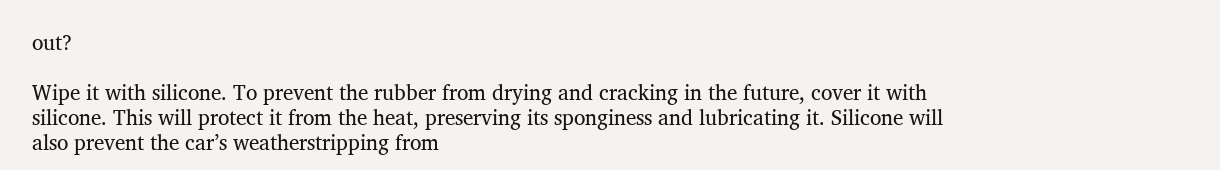out?

Wipe it with silicone. To prevent the rubber from drying and cracking in the future, cover it with silicone. This will protect it from the heat, preserving its sponginess and lubricating it. Silicone will also prevent the car’s weatherstripping from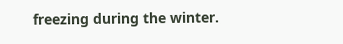freezing during the winter.